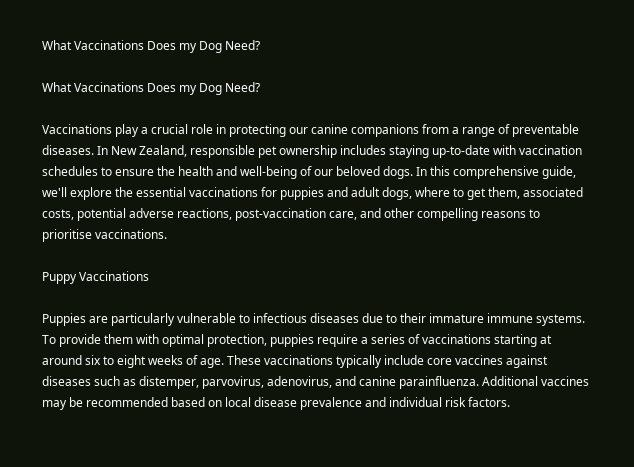What Vaccinations Does my Dog Need?

What Vaccinations Does my Dog Need?

Vaccinations play a crucial role in protecting our canine companions from a range of preventable diseases. In New Zealand, responsible pet ownership includes staying up-to-date with vaccination schedules to ensure the health and well-being of our beloved dogs. In this comprehensive guide, we'll explore the essential vaccinations for puppies and adult dogs, where to get them, associated costs, potential adverse reactions, post-vaccination care, and other compelling reasons to prioritise vaccinations.

Puppy Vaccinations

Puppies are particularly vulnerable to infectious diseases due to their immature immune systems. To provide them with optimal protection, puppies require a series of vaccinations starting at around six to eight weeks of age. These vaccinations typically include core vaccines against diseases such as distemper, parvovirus, adenovirus, and canine parainfluenza. Additional vaccines may be recommended based on local disease prevalence and individual risk factors.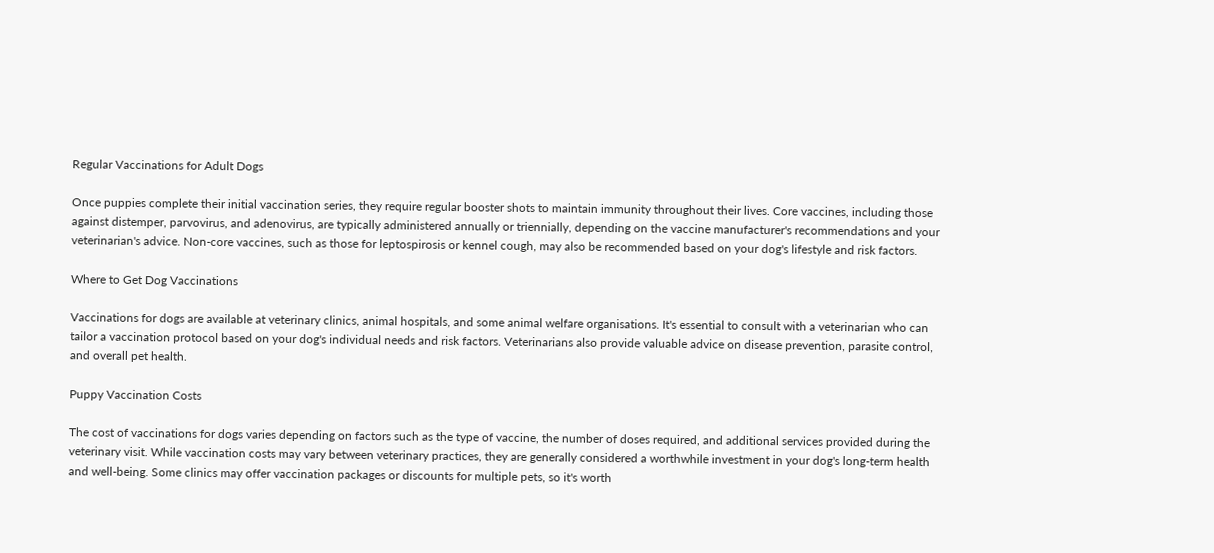Regular Vaccinations for Adult Dogs

Once puppies complete their initial vaccination series, they require regular booster shots to maintain immunity throughout their lives. Core vaccines, including those against distemper, parvovirus, and adenovirus, are typically administered annually or triennially, depending on the vaccine manufacturer's recommendations and your veterinarian's advice. Non-core vaccines, such as those for leptospirosis or kennel cough, may also be recommended based on your dog's lifestyle and risk factors.

Where to Get Dog Vaccinations

Vaccinations for dogs are available at veterinary clinics, animal hospitals, and some animal welfare organisations. It's essential to consult with a veterinarian who can tailor a vaccination protocol based on your dog's individual needs and risk factors. Veterinarians also provide valuable advice on disease prevention, parasite control, and overall pet health.

Puppy Vaccination Costs

The cost of vaccinations for dogs varies depending on factors such as the type of vaccine, the number of doses required, and additional services provided during the veterinary visit. While vaccination costs may vary between veterinary practices, they are generally considered a worthwhile investment in your dog's long-term health and well-being. Some clinics may offer vaccination packages or discounts for multiple pets, so it's worth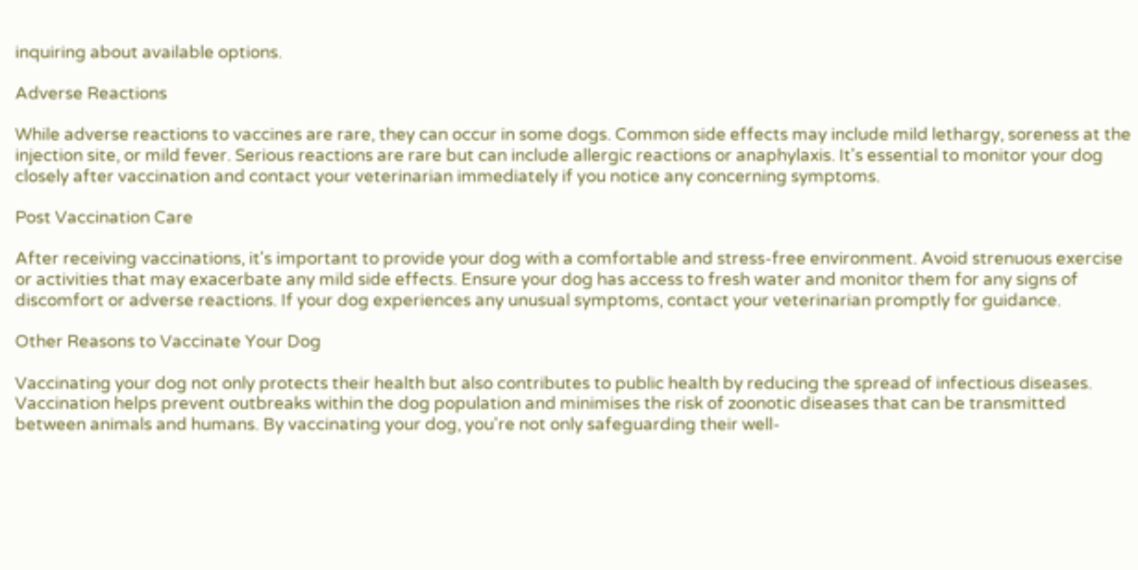inquiring about available options.

Adverse Reactions

While adverse reactions to vaccines are rare, they can occur in some dogs. Common side effects may include mild lethargy, soreness at the injection site, or mild fever. Serious reactions are rare but can include allergic reactions or anaphylaxis. It's essential to monitor your dog closely after vaccination and contact your veterinarian immediately if you notice any concerning symptoms.

Post Vaccination Care

After receiving vaccinations, it's important to provide your dog with a comfortable and stress-free environment. Avoid strenuous exercise or activities that may exacerbate any mild side effects. Ensure your dog has access to fresh water and monitor them for any signs of discomfort or adverse reactions. If your dog experiences any unusual symptoms, contact your veterinarian promptly for guidance.

Other Reasons to Vaccinate Your Dog

Vaccinating your dog not only protects their health but also contributes to public health by reducing the spread of infectious diseases. Vaccination helps prevent outbreaks within the dog population and minimises the risk of zoonotic diseases that can be transmitted between animals and humans. By vaccinating your dog, you're not only safeguarding their well-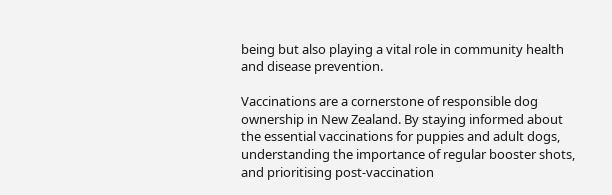being but also playing a vital role in community health and disease prevention.

Vaccinations are a cornerstone of responsible dog ownership in New Zealand. By staying informed about the essential vaccinations for puppies and adult dogs, understanding the importance of regular booster shots, and prioritising post-vaccination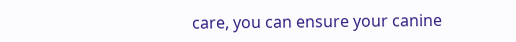care, you can ensure your canine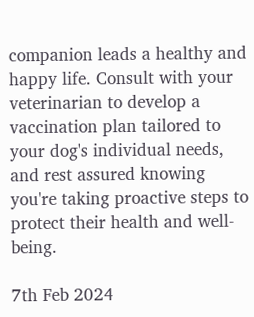companion leads a healthy and happy life. Consult with your veterinarian to develop a vaccination plan tailored to your dog's individual needs, and rest assured knowing you're taking proactive steps to protect their health and well-being.

7th Feb 2024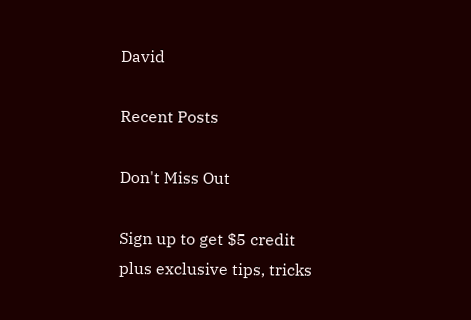David

Recent Posts

Don't Miss Out

Sign up to get $5 credit plus exclusive tips, tricks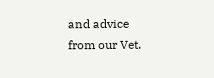and advice from our Vet.